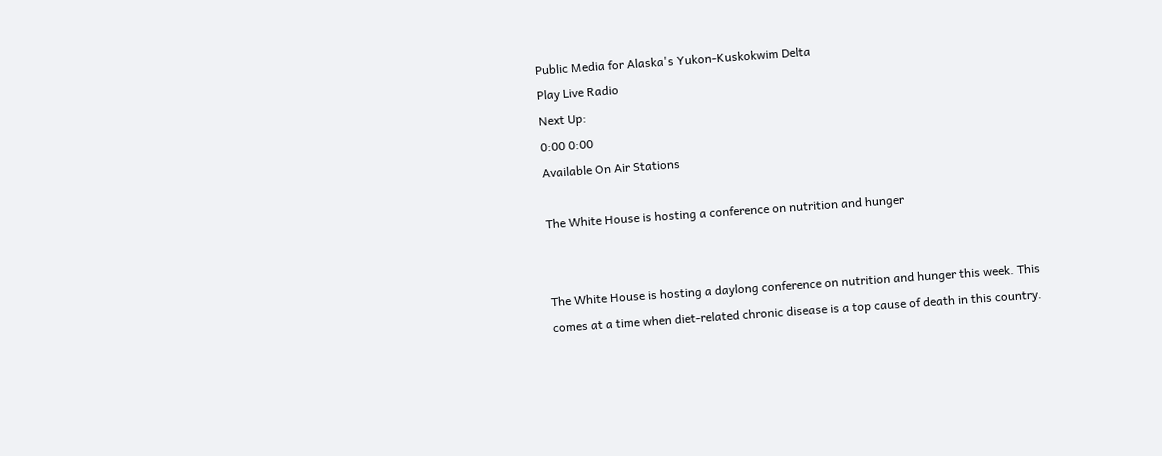Public Media for Alaska's Yukon-Kuskokwim Delta
Play Live Radio
Next Up:
0:00 0:00
Available On Air Stations

The White House is hosting a conference on nutrition and hunger


The White House is hosting a daylong conference on nutrition and hunger this week. This comes at a time when diet-related chronic disease is a top cause of death in this country.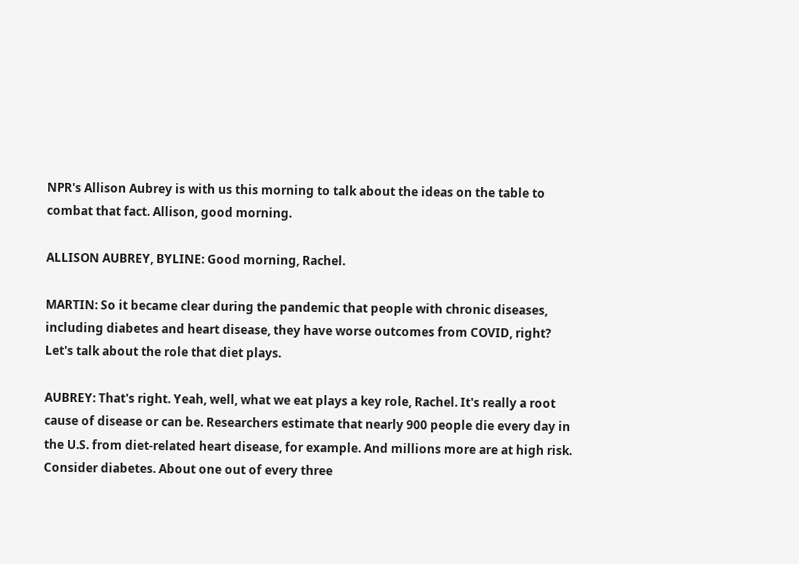NPR's Allison Aubrey is with us this morning to talk about the ideas on the table to combat that fact. Allison, good morning.

ALLISON AUBREY, BYLINE: Good morning, Rachel.

MARTIN: So it became clear during the pandemic that people with chronic diseases, including diabetes and heart disease, they have worse outcomes from COVID, right? Let's talk about the role that diet plays.

AUBREY: That's right. Yeah, well, what we eat plays a key role, Rachel. It's really a root cause of disease or can be. Researchers estimate that nearly 900 people die every day in the U.S. from diet-related heart disease, for example. And millions more are at high risk. Consider diabetes. About one out of every three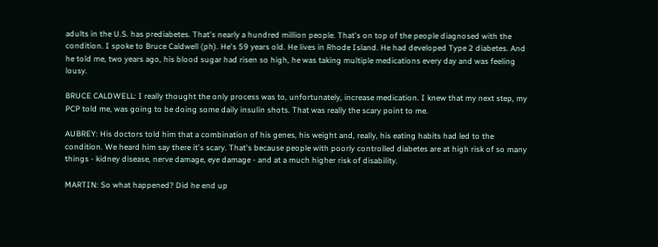adults in the U.S. has prediabetes. That's nearly a hundred million people. That's on top of the people diagnosed with the condition. I spoke to Bruce Caldwell (ph). He's 59 years old. He lives in Rhode Island. He had developed Type 2 diabetes. And he told me, two years ago, his blood sugar had risen so high, he was taking multiple medications every day and was feeling lousy.

BRUCE CALDWELL: I really thought the only process was to, unfortunately, increase medication. I knew that my next step, my PCP told me, was going to be doing some daily insulin shots. That was really the scary point to me.

AUBREY: His doctors told him that a combination of his genes, his weight and, really, his eating habits had led to the condition. We heard him say there it's scary. That's because people with poorly controlled diabetes are at high risk of so many things - kidney disease, nerve damage, eye damage - and at a much higher risk of disability.

MARTIN: So what happened? Did he end up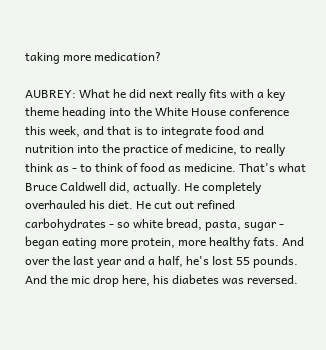taking more medication?

AUBREY: What he did next really fits with a key theme heading into the White House conference this week, and that is to integrate food and nutrition into the practice of medicine, to really think as - to think of food as medicine. That's what Bruce Caldwell did, actually. He completely overhauled his diet. He cut out refined carbohydrates - so white bread, pasta, sugar - began eating more protein, more healthy fats. And over the last year and a half, he's lost 55 pounds. And the mic drop here, his diabetes was reversed.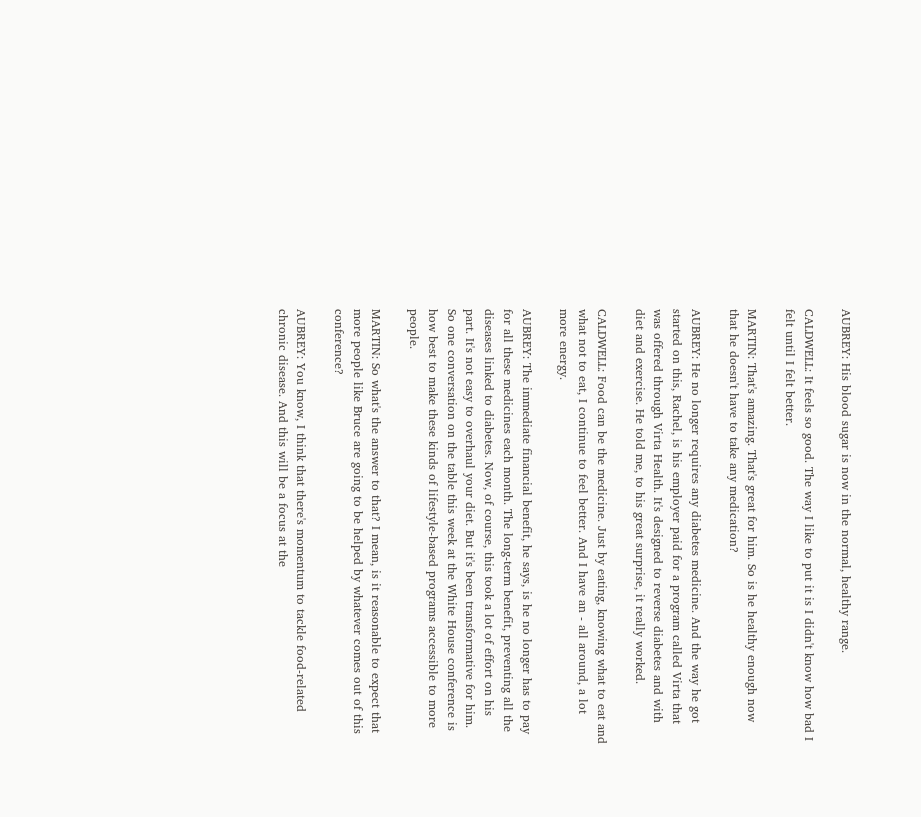AUBREY: His blood sugar is now in the normal, healthy range.

CALDWELL: It feels so good. The way I like to put it is I didn't know how bad I felt until I felt better.

MARTIN: That's amazing. That's great for him. So is he healthy enough now that he doesn't have to take any medication?

AUBREY: He no longer requires any diabetes medicine. And the way he got started on this, Rachel, is his employer paid for a program called Virta that was offered through Virta Health. It's designed to reverse diabetes and with diet and exercise. He told me, to his great surprise, it really worked.

CALDWELL: Food can be the medicine. Just by eating, knowing what to eat and what not to eat, I continue to feel better. And I have an - all around, a lot more energy.

AUBREY: The immediate financial benefit, he says, is he no longer has to pay for all these medicines each month. The long-term benefit, preventing all the diseases linked to diabetes. Now, of course, this took a lot of effort on his part. It's not easy to overhaul your diet. But it's been transformative for him. So one conversation on the table this week at the White House conference is how best to make these kinds of lifestyle-based programs accessible to more people.

MARTIN: So what's the answer to that? I mean, is it reasonable to expect that more people like Bruce are going to be helped by whatever comes out of this conference?

AUBREY: You know, I think that there's momentum to tackle food-related chronic disease. And this will be a focus at the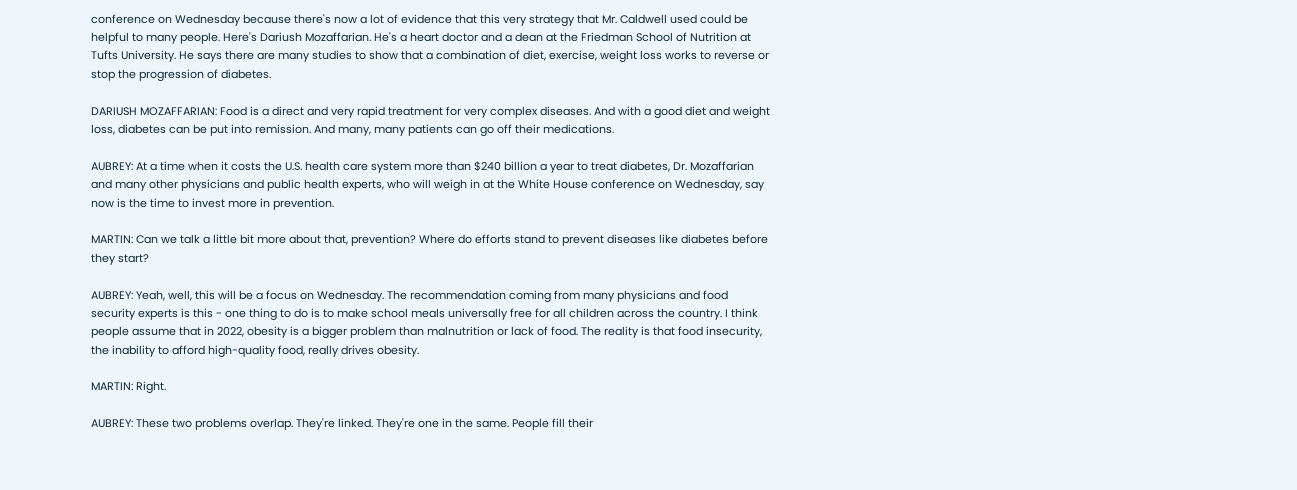conference on Wednesday because there's now a lot of evidence that this very strategy that Mr. Caldwell used could be helpful to many people. Here's Dariush Mozaffarian. He's a heart doctor and a dean at the Friedman School of Nutrition at Tufts University. He says there are many studies to show that a combination of diet, exercise, weight loss works to reverse or stop the progression of diabetes.

DARIUSH MOZAFFARIAN: Food is a direct and very rapid treatment for very complex diseases. And with a good diet and weight loss, diabetes can be put into remission. And many, many patients can go off their medications.

AUBREY: At a time when it costs the U.S. health care system more than $240 billion a year to treat diabetes, Dr. Mozaffarian and many other physicians and public health experts, who will weigh in at the White House conference on Wednesday, say now is the time to invest more in prevention.

MARTIN: Can we talk a little bit more about that, prevention? Where do efforts stand to prevent diseases like diabetes before they start?

AUBREY: Yeah, well, this will be a focus on Wednesday. The recommendation coming from many physicians and food security experts is this - one thing to do is to make school meals universally free for all children across the country. I think people assume that in 2022, obesity is a bigger problem than malnutrition or lack of food. The reality is that food insecurity, the inability to afford high-quality food, really drives obesity.

MARTIN: Right.

AUBREY: These two problems overlap. They're linked. They're one in the same. People fill their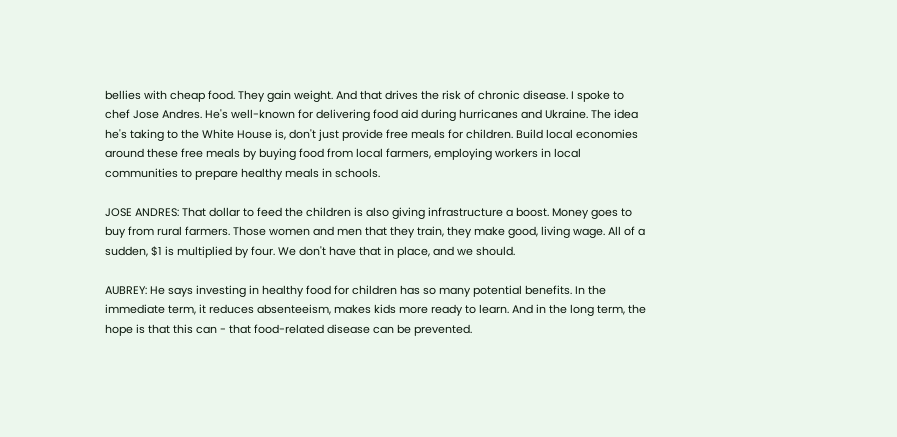bellies with cheap food. They gain weight. And that drives the risk of chronic disease. I spoke to chef Jose Andres. He's well-known for delivering food aid during hurricanes and Ukraine. The idea he's taking to the White House is, don't just provide free meals for children. Build local economies around these free meals by buying food from local farmers, employing workers in local communities to prepare healthy meals in schools.

JOSE ANDRES: That dollar to feed the children is also giving infrastructure a boost. Money goes to buy from rural farmers. Those women and men that they train, they make good, living wage. All of a sudden, $1 is multiplied by four. We don't have that in place, and we should.

AUBREY: He says investing in healthy food for children has so many potential benefits. In the immediate term, it reduces absenteeism, makes kids more ready to learn. And in the long term, the hope is that this can - that food-related disease can be prevented.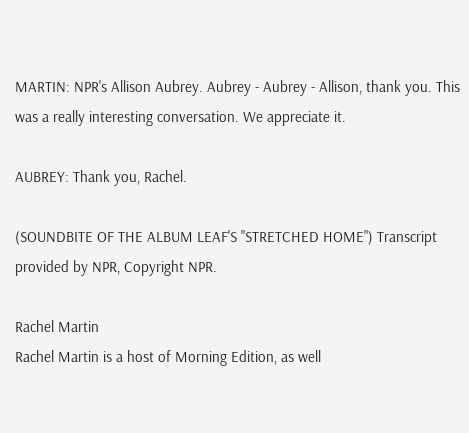MARTIN: NPR's Allison Aubrey. Aubrey - Aubrey - Allison, thank you. This was a really interesting conversation. We appreciate it.

AUBREY: Thank you, Rachel.

(SOUNDBITE OF THE ALBUM LEAF'S "STRETCHED HOME") Transcript provided by NPR, Copyright NPR.

Rachel Martin
Rachel Martin is a host of Morning Edition, as well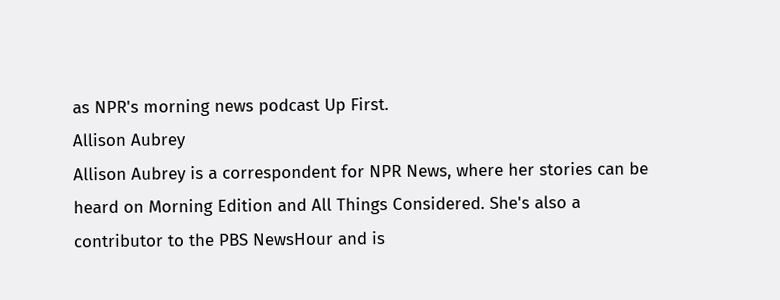as NPR's morning news podcast Up First.
Allison Aubrey
Allison Aubrey is a correspondent for NPR News, where her stories can be heard on Morning Edition and All Things Considered. She's also a contributor to the PBS NewsHour and is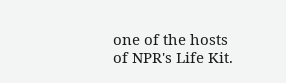one of the hosts of NPR's Life Kit.